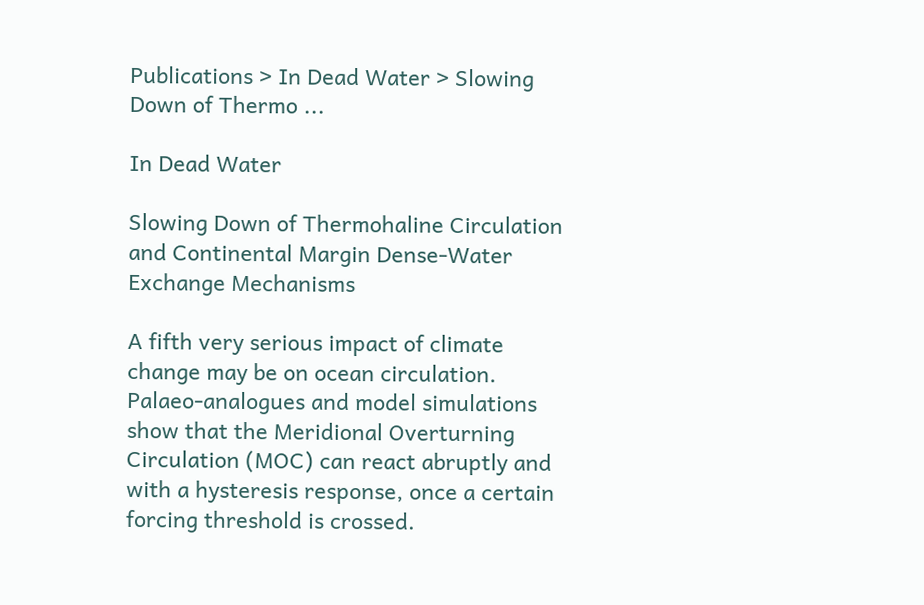Publications > In Dead Water > Slowing Down of Thermo ...

In Dead Water

Slowing Down of Thermohaline Circulation and Continental Margin Dense-Water Exchange Mechanisms

A fifth very serious impact of climate change may be on ocean circulation. Palaeo-analogues and model simulations show that the Meridional Overturning Circulation (MOC) can react abruptly and with a hysteresis response, once a certain forcing threshold is crossed.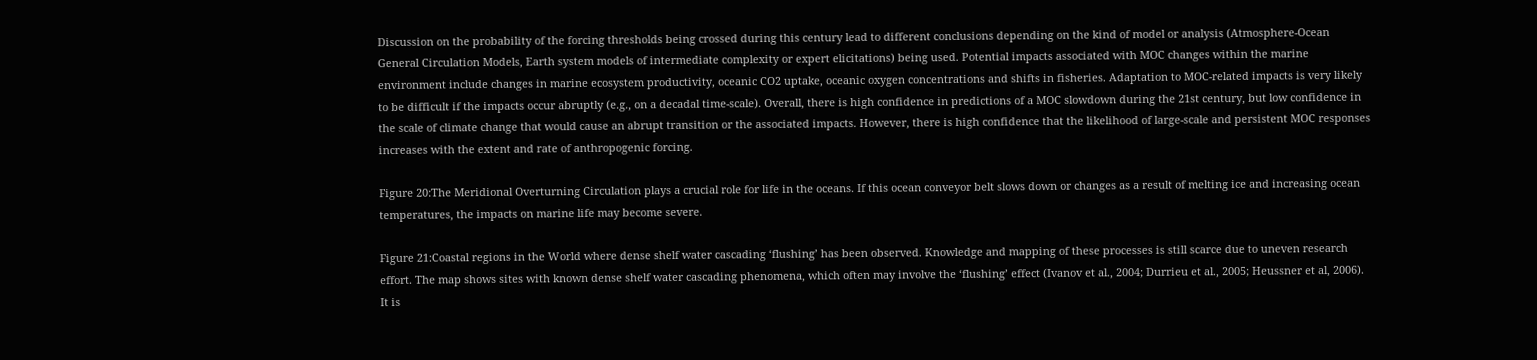Discussion on the probability of the forcing thresholds being crossed during this century lead to different conclusions depending on the kind of model or analysis (Atmosphere-Ocean General Circulation Models, Earth system models of intermediate complexity or expert elicitations) being used. Potential impacts associated with MOC changes within the marine environment include changes in marine ecosystem productivity, oceanic CO2 uptake, oceanic oxygen concentrations and shifts in fisheries. Adaptation to MOC-related impacts is very likely to be difficult if the impacts occur abruptly (e.g., on a decadal time-scale). Overall, there is high confidence in predictions of a MOC slowdown during the 21st century, but low confidence in the scale of climate change that would cause an abrupt transition or the associated impacts. However, there is high confidence that the likelihood of large-scale and persistent MOC responses increases with the extent and rate of anthropogenic forcing.

Figure 20:The Meridional Overturning Circulation plays a crucial role for life in the oceans. If this ocean conveyor belt slows down or changes as a result of melting ice and increasing ocean temperatures, the impacts on marine life may become severe.

Figure 21:Coastal regions in the World where dense shelf water cascading ‘flushing’ has been observed. Knowledge and mapping of these processes is still scarce due to uneven research effort. The map shows sites with known dense shelf water cascading phenomena, which often may involve the ‘flushing’ effect (Ivanov et al., 2004; Durrieu et al., 2005; Heussner et al, 2006). It is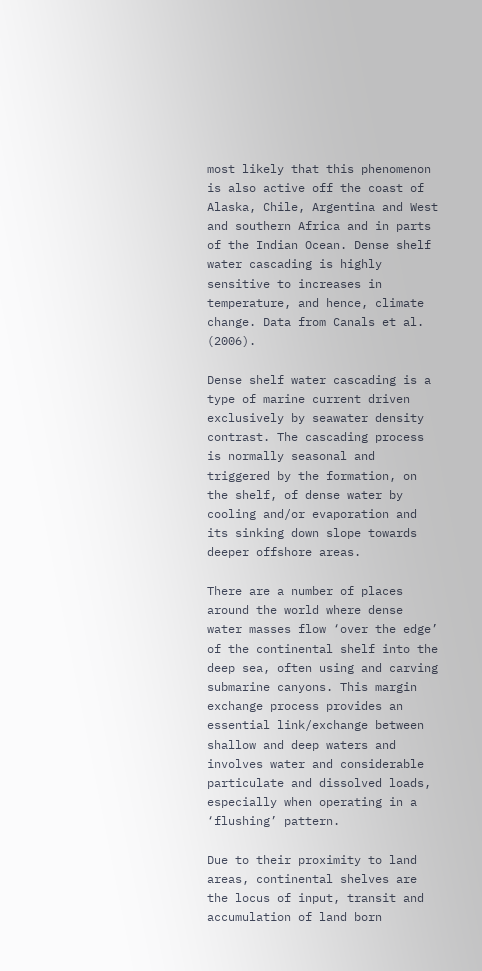most likely that this phenomenon is also active off the coast of Alaska, Chile, Argentina and West and southern Africa and in parts of the Indian Ocean. Dense shelf water cascading is highly sensitive to increases in temperature, and hence, climate change. Data from Canals et al. (2006).

Dense shelf water cascading is a type of marine current driven exclusively by seawater density contrast. The cascading process is normally seasonal and triggered by the formation, on the shelf, of dense water by cooling and/or evaporation and its sinking down slope towards deeper offshore areas.

There are a number of places around the world where dense water masses flow ‘over the edge’ of the continental shelf into the deep sea, often using and carving submarine canyons. This margin exchange process provides an essential link/exchange between shallow and deep waters and involves water and considerable particulate and dissolved loads, especially when operating in a ‘flushing’ pattern.

Due to their proximity to land areas, continental shelves are the locus of input, transit and accumulation of land born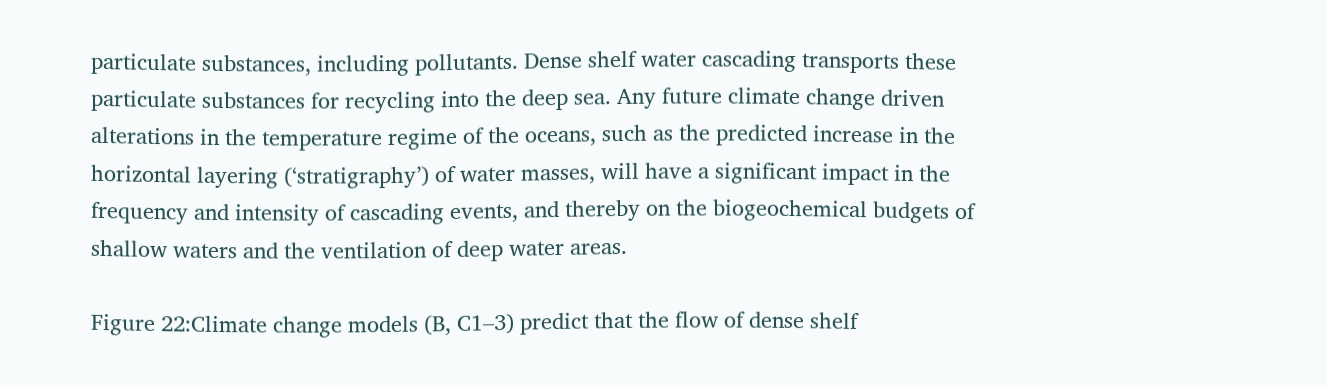particulate substances, including pollutants. Dense shelf water cascading transports these particulate substances for recycling into the deep sea. Any future climate change driven alterations in the temperature regime of the oceans, such as the predicted increase in the horizontal layering (‘stratigraphy’) of water masses, will have a significant impact in the frequency and intensity of cascading events, and thereby on the biogeochemical budgets of shallow waters and the ventilation of deep water areas.

Figure 22:Climate change models (B, C1–3) predict that the flow of dense shelf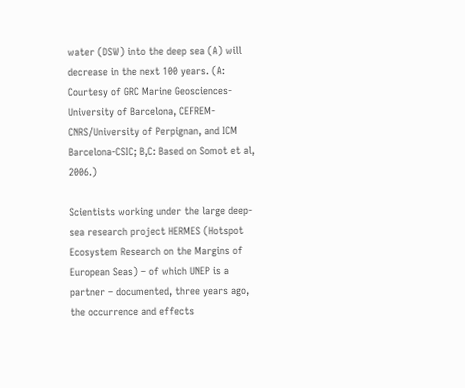water (DSW) into the deep sea (A) will decrease in the next 100 years. (A: Courtesy of GRC Marine Geosciences-University of Barcelona, CEFREM-CNRS/University of Perpignan, and ICM Barcelona-CSIC; B,C: Based on Somot et al, 2006.)

Scientists working under the large deep-sea research project HERMES (Hotspot Ecosystem Research on the Margins of European Seas) – of which UNEP is a partner – documented, three years ago, the occurrence and effects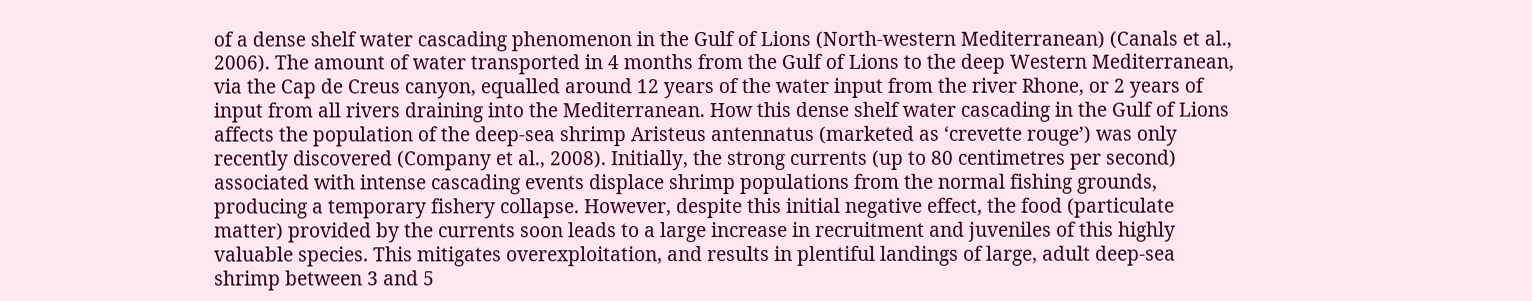of a dense shelf water cascading phenomenon in the Gulf of Lions (North-western Mediterranean) (Canals et al., 2006). The amount of water transported in 4 months from the Gulf of Lions to the deep Western Mediterranean, via the Cap de Creus canyon, equalled around 12 years of the water input from the river Rhone, or 2 years of input from all rivers draining into the Mediterranean. How this dense shelf water cascading in the Gulf of Lions affects the population of the deep-sea shrimp Aristeus antennatus (marketed as ‘crevette rouge’) was only recently discovered (Company et al., 2008). Initially, the strong currents (up to 80 centimetres per second) associated with intense cascading events displace shrimp populations from the normal fishing grounds, producing a temporary fishery collapse. However, despite this initial negative effect, the food (particulate matter) provided by the currents soon leads to a large increase in recruitment and juveniles of this highly valuable species. This mitigates overexploitation, and results in plentiful landings of large, adult deep-sea shrimp between 3 and 5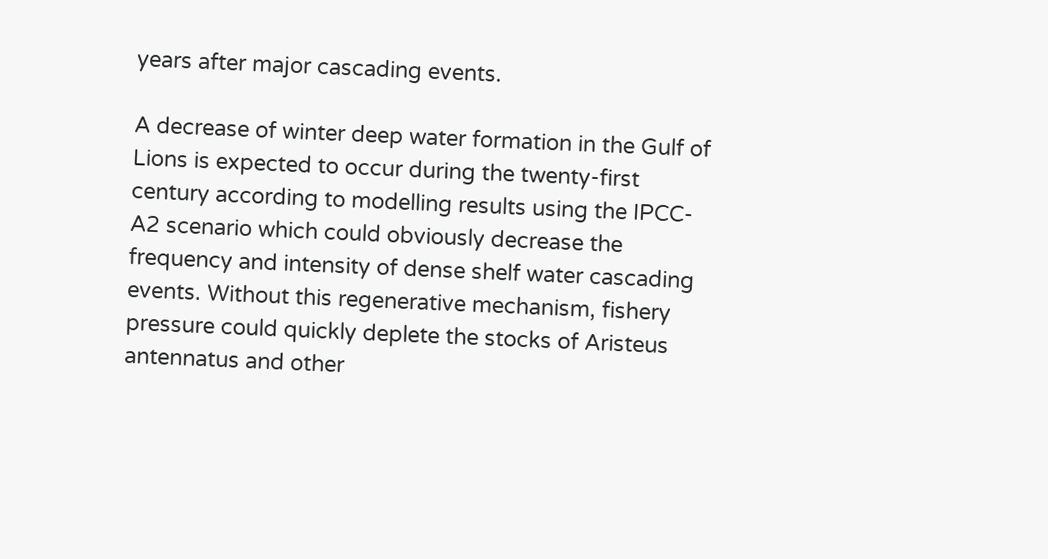years after major cascading events.

A decrease of winter deep water formation in the Gulf of Lions is expected to occur during the twenty-first century according to modelling results using the IPCC-A2 scenario which could obviously decrease the frequency and intensity of dense shelf water cascading events. Without this regenerative mechanism, fishery pressure could quickly deplete the stocks of Aristeus antennatus and other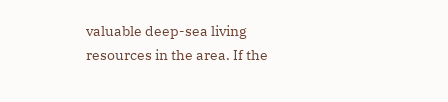valuable deep-sea living resources in the area. If the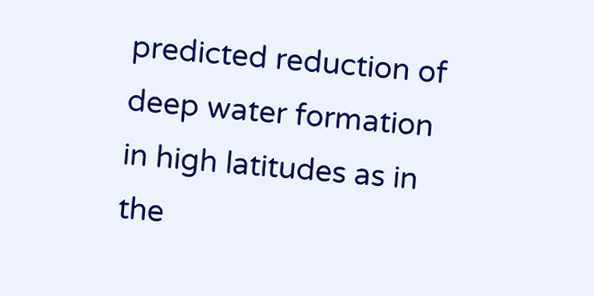predicted reduction of deep water formation in high latitudes as in the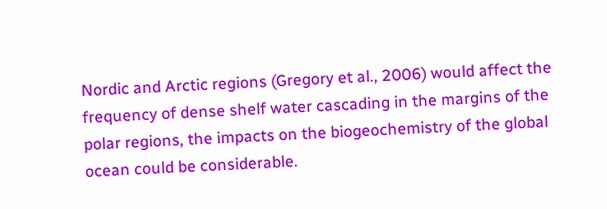Nordic and Arctic regions (Gregory et al., 2006) would affect the frequency of dense shelf water cascading in the margins of the polar regions, the impacts on the biogeochemistry of the global ocean could be considerable.